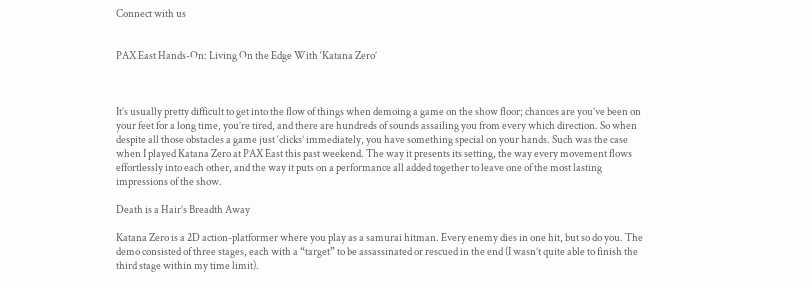Connect with us


PAX East Hands-On: Living On the Edge With ‘Katana Zero’



It’s usually pretty difficult to get into the flow of things when demoing a game on the show floor; chances are you’ve been on your feet for a long time, you’re tired, and there are hundreds of sounds assailing you from every which direction. So when despite all those obstacles a game just ‘clicks’ immediately, you have something special on your hands. Such was the case when I played Katana Zero at PAX East this past weekend. The way it presents its setting, the way every movement flows effortlessly into each other, and the way it puts on a performance all added together to leave one of the most lasting impressions of the show.

Death is a Hair’s Breadth Away

Katana Zero is a 2D action-platformer where you play as a samurai hitman. Every enemy dies in one hit, but so do you. The demo consisted of three stages, each with a “target” to be assassinated or rescued in the end (I wasn’t quite able to finish the third stage within my time limit).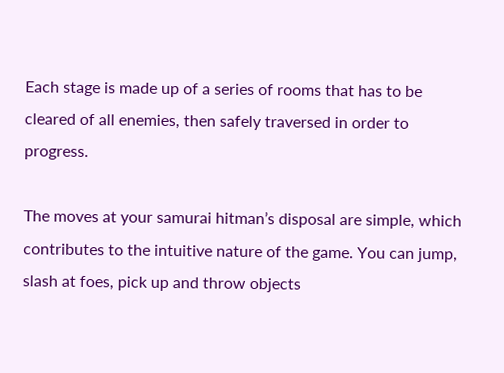Each stage is made up of a series of rooms that has to be cleared of all enemies, then safely traversed in order to progress.

The moves at your samurai hitman’s disposal are simple, which contributes to the intuitive nature of the game. You can jump, slash at foes, pick up and throw objects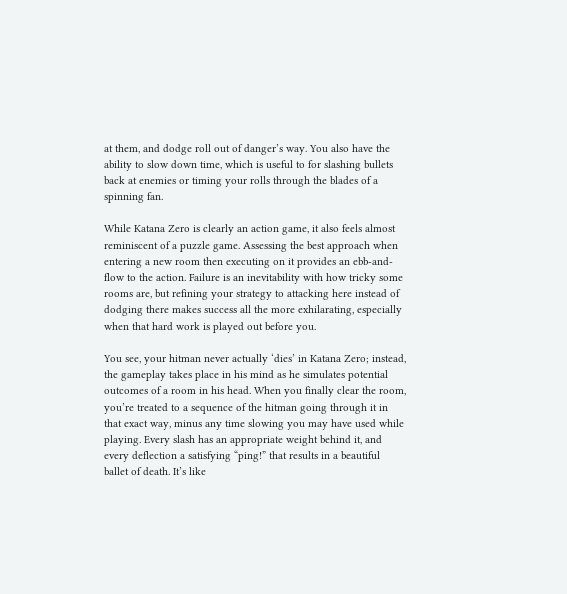at them, and dodge roll out of danger’s way. You also have the ability to slow down time, which is useful to for slashing bullets back at enemies or timing your rolls through the blades of a spinning fan.

While Katana Zero is clearly an action game, it also feels almost reminiscent of a puzzle game. Assessing the best approach when entering a new room then executing on it provides an ebb-and-flow to the action. Failure is an inevitability with how tricky some rooms are, but refining your strategy to attacking here instead of dodging there makes success all the more exhilarating, especially when that hard work is played out before you.

You see, your hitman never actually ‘dies’ in Katana Zero; instead, the gameplay takes place in his mind as he simulates potential outcomes of a room in his head. When you finally clear the room, you’re treated to a sequence of the hitman going through it in that exact way, minus any time slowing you may have used while playing. Every slash has an appropriate weight behind it, and every deflection a satisfying “ping!” that results in a beautiful ballet of death. It’s like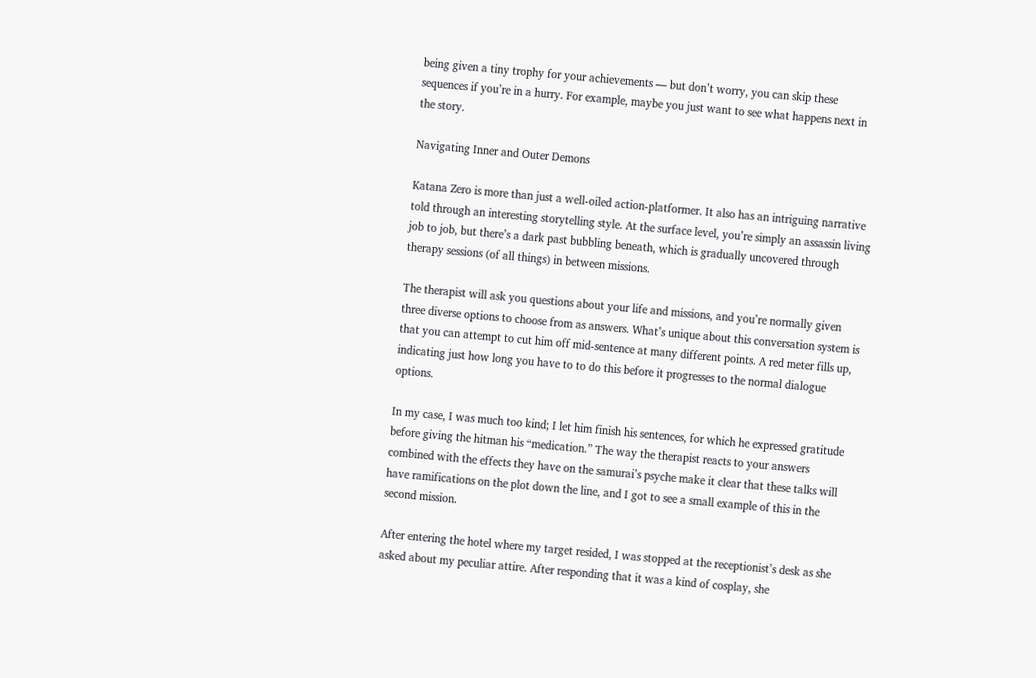being given a tiny trophy for your achievements — but don’t worry, you can skip these sequences if you’re in a hurry. For example, maybe you just want to see what happens next in the story.

Navigating Inner and Outer Demons

Katana Zero is more than just a well-oiled action-platformer. It also has an intriguing narrative told through an interesting storytelling style. At the surface level, you’re simply an assassin living job to job, but there’s a dark past bubbling beneath, which is gradually uncovered through therapy sessions (of all things) in between missions.

The therapist will ask you questions about your life and missions, and you’re normally given three diverse options to choose from as answers. What’s unique about this conversation system is that you can attempt to cut him off mid-sentence at many different points. A red meter fills up, indicating just how long you have to to do this before it progresses to the normal dialogue options.

In my case, I was much too kind; I let him finish his sentences, for which he expressed gratitude before giving the hitman his “medication.” The way the therapist reacts to your answers combined with the effects they have on the samurai’s psyche make it clear that these talks will have ramifications on the plot down the line, and I got to see a small example of this in the second mission.

After entering the hotel where my target resided, I was stopped at the receptionist’s desk as she asked about my peculiar attire. After responding that it was a kind of cosplay, she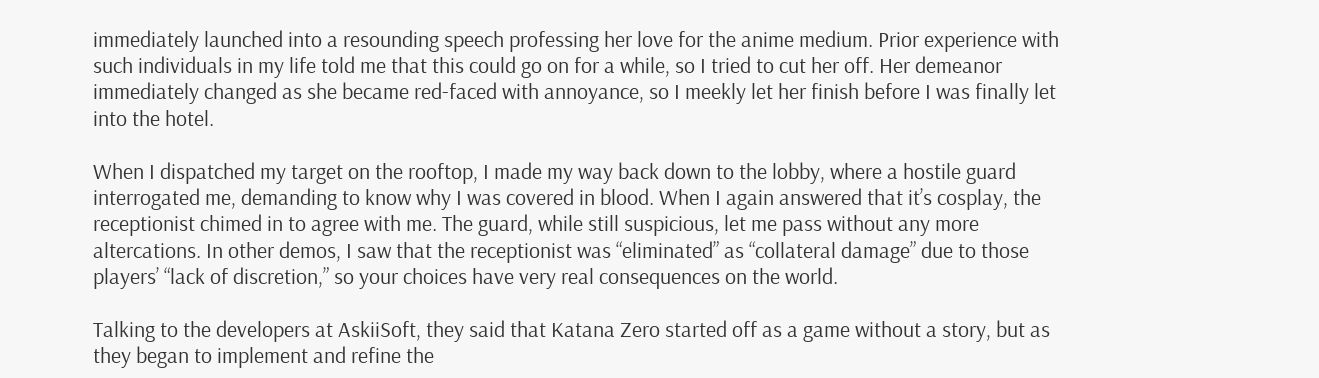immediately launched into a resounding speech professing her love for the anime medium. Prior experience with such individuals in my life told me that this could go on for a while, so I tried to cut her off. Her demeanor immediately changed as she became red-faced with annoyance, so I meekly let her finish before I was finally let into the hotel.

When I dispatched my target on the rooftop, I made my way back down to the lobby, where a hostile guard interrogated me, demanding to know why I was covered in blood. When I again answered that it’s cosplay, the receptionist chimed in to agree with me. The guard, while still suspicious, let me pass without any more altercations. In other demos, I saw that the receptionist was “eliminated” as “collateral damage” due to those players’ “lack of discretion,” so your choices have very real consequences on the world.

Talking to the developers at AskiiSoft, they said that Katana Zero started off as a game without a story, but as they began to implement and refine the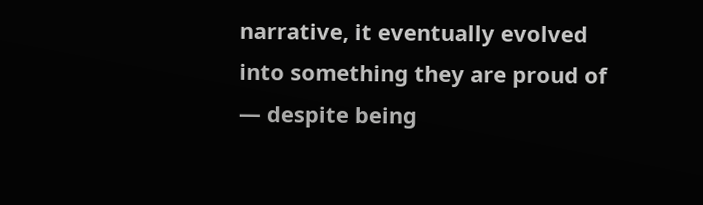narrative, it eventually evolved into something they are proud of — despite being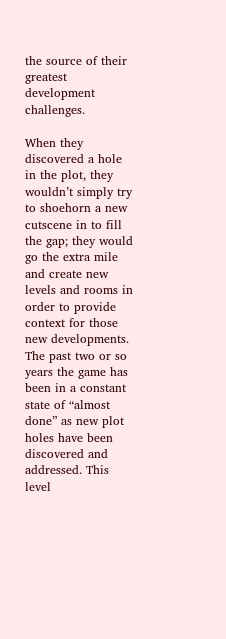the source of their greatest development challenges.

When they discovered a hole in the plot, they wouldn’t simply try to shoehorn a new cutscene in to fill the gap; they would go the extra mile and create new levels and rooms in order to provide context for those new developments. The past two or so years the game has been in a constant state of “almost done” as new plot holes have been discovered and addressed. This level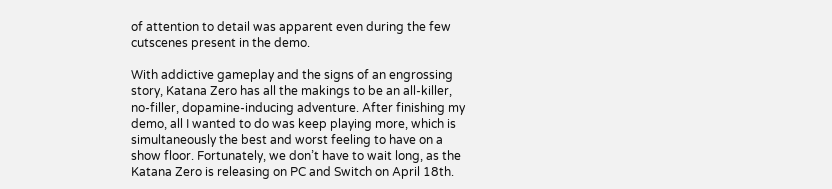of attention to detail was apparent even during the few cutscenes present in the demo.

With addictive gameplay and the signs of an engrossing story, Katana Zero has all the makings to be an all-killer, no-filler, dopamine-inducing adventure. After finishing my demo, all I wanted to do was keep playing more, which is simultaneously the best and worst feeling to have on a show floor. Fortunately, we don’t have to wait long, as the Katana Zero is releasing on PC and Switch on April 18th.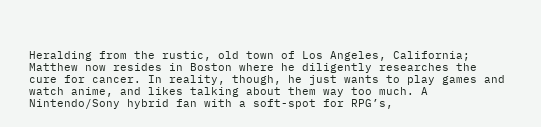Heralding from the rustic, old town of Los Angeles, California; Matthew now resides in Boston where he diligently researches the cure for cancer. In reality, though, he just wants to play games and watch anime, and likes talking about them way too much. A Nintendo/Sony hybrid fan with a soft-spot for RPG’s,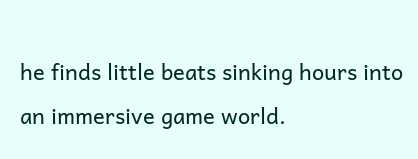he finds little beats sinking hours into an immersive game world.